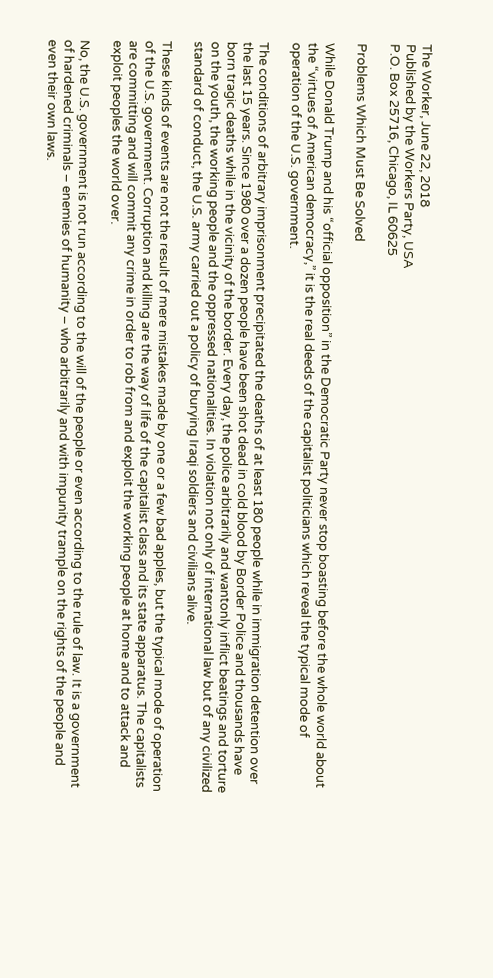The Worker, June 22, 2018
Published by the Workers Party, USA
P.O. Box 25716, Chicago, IL 60625

Problems Which Must Be Solved

While Donald Trump and his “official opposition” in the Democratic Party never stop boasting before the whole world about the “virtues of American democracy,” it is the real deeds of the capitalist politicians which reveal the typical mode of operation of the U.S. government.

The conditions of arbitrary imprisonment precipitated the deaths of at least 180 people while in immigration detention over the last 15 years. Since 1980 over a dozen people have been shot dead in cold blood by Border Police and thousands have born tragic deaths while in the vicinity of the border. Every day, the police arbitrarily and wantonly inflict beatings and torture on the youth, the working people and the oppressed nationalities. In violation not only of international law but of any civilized standard of conduct, the U.S. army carried out a policy of burying Iraqi soldiers and civilians alive.

These kinds of events are not the result of mere mistakes made by one or a few bad apples, but the typical mode of operation of the U.S. government. Corruption and killing are the way of life of the capitalist class and its state apparatus. The capitalists are committing and will commit any crime in order to rob from and exploit the working people at home and to attack and exploit peoples the world over.

No, the U.S. government is not run according to the will of the people or even according to the rule of law. It is a government of hardened criminals – enemies of humanity – who arbitrarily and with impunity trample on the rights of the people and even their own laws.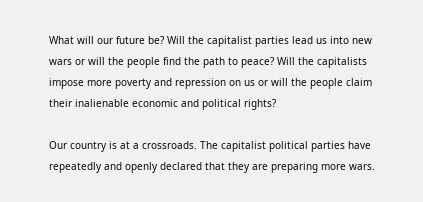What will our future be? Will the capitalist parties lead us into new wars or will the people find the path to peace? Will the capitalists impose more poverty and repression on us or will the people claim their inalienable economic and political rights?

Our country is at a crossroads. The capitalist political parties have repeatedly and openly declared that they are preparing more wars.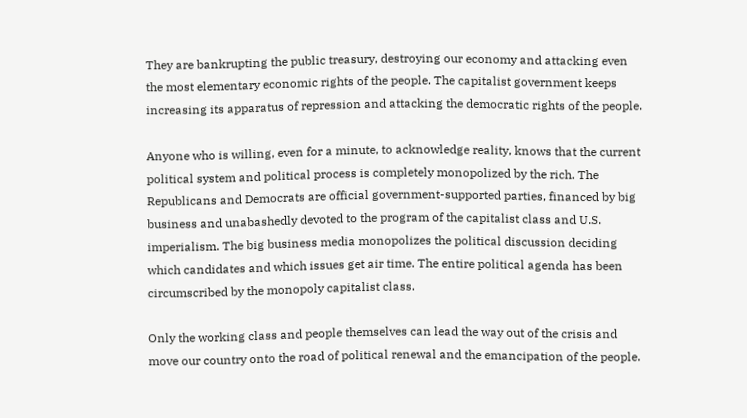They are bankrupting the public treasury, destroying our economy and attacking even the most elementary economic rights of the people. The capitalist government keeps increasing its apparatus of repression and attacking the democratic rights of the people.

Anyone who is willing, even for a minute, to acknowledge reality, knows that the current political system and political process is completely monopolized by the rich. The Republicans and Democrats are official government-supported parties, financed by big business and unabashedly devoted to the program of the capitalist class and U.S. imperialism. The big business media monopolizes the political discussion deciding which candidates and which issues get air time. The entire political agenda has been circumscribed by the monopoly capitalist class.

Only the working class and people themselves can lead the way out of the crisis and move our country onto the road of political renewal and the emancipation of the people.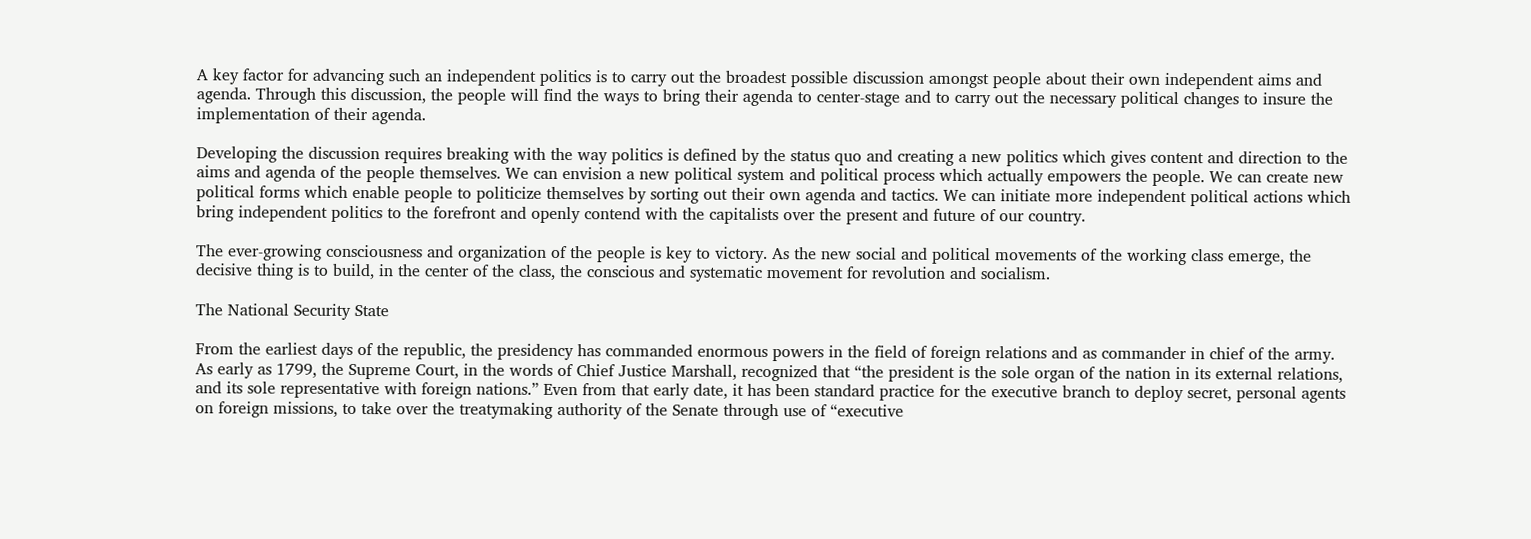A key factor for advancing such an independent politics is to carry out the broadest possible discussion amongst people about their own independent aims and agenda. Through this discussion, the people will find the ways to bring their agenda to center-stage and to carry out the necessary political changes to insure the implementation of their agenda.

Developing the discussion requires breaking with the way politics is defined by the status quo and creating a new politics which gives content and direction to the aims and agenda of the people themselves. We can envision a new political system and political process which actually empowers the people. We can create new political forms which enable people to politicize themselves by sorting out their own agenda and tactics. We can initiate more independent political actions which bring independent politics to the forefront and openly contend with the capitalists over the present and future of our country.

The ever-growing consciousness and organization of the people is key to victory. As the new social and political movements of the working class emerge, the decisive thing is to build, in the center of the class, the conscious and systematic movement for revolution and socialism.

The National Security State

From the earliest days of the republic, the presidency has commanded enormous powers in the field of foreign relations and as commander in chief of the army. As early as 1799, the Supreme Court, in the words of Chief Justice Marshall, recognized that “the president is the sole organ of the nation in its external relations, and its sole representative with foreign nations.” Even from that early date, it has been standard practice for the executive branch to deploy secret, personal agents on foreign missions, to take over the treatymaking authority of the Senate through use of “executive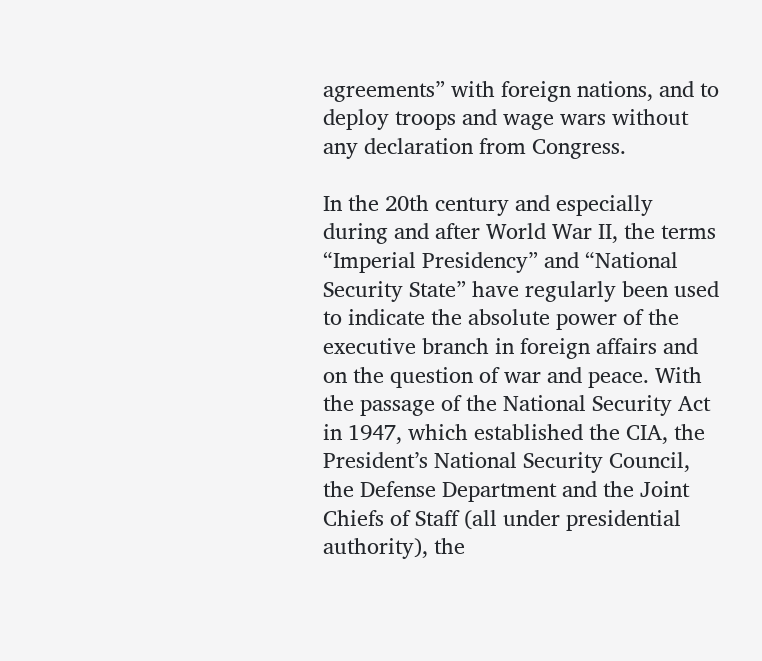agreements” with foreign nations, and to deploy troops and wage wars without any declaration from Congress.

In the 20th century and especially during and after World War II, the terms “Imperial Presidency” and “National Security State” have regularly been used to indicate the absolute power of the executive branch in foreign affairs and on the question of war and peace. With the passage of the National Security Act in 1947, which established the CIA, the President’s National Security Council, the Defense Department and the Joint Chiefs of Staff (all under presidential authority), the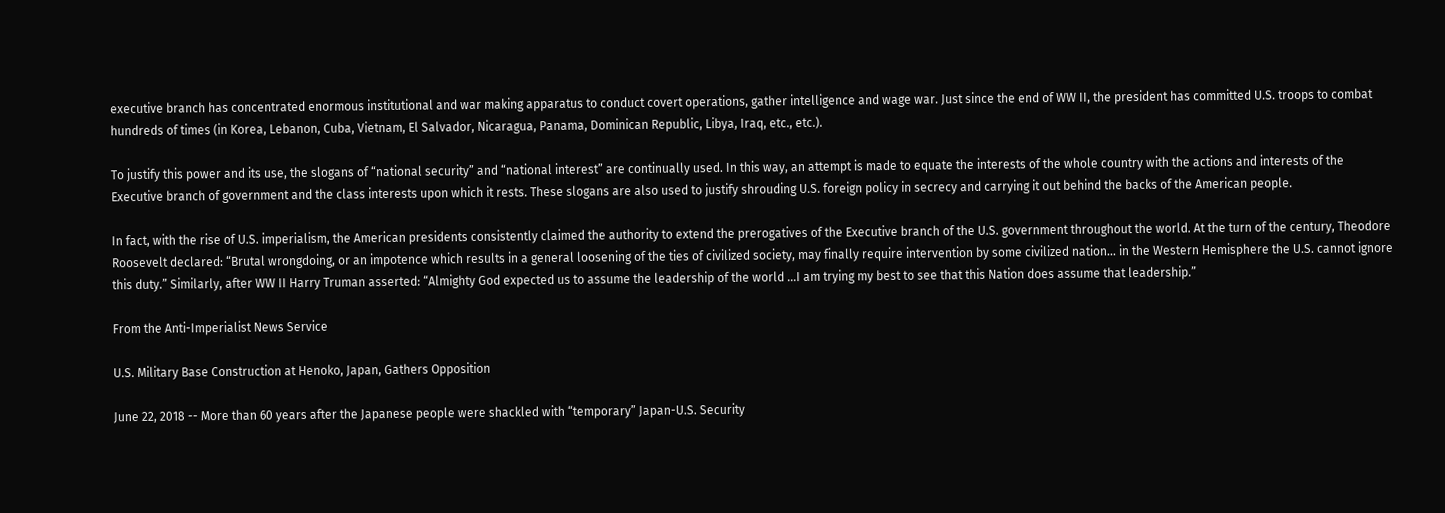executive branch has concentrated enormous institutional and war making apparatus to conduct covert operations, gather intelligence and wage war. Just since the end of WW II, the president has committed U.S. troops to combat hundreds of times (in Korea, Lebanon, Cuba, Vietnam, El Salvador, Nicaragua, Panama, Dominican Republic, Libya, Iraq, etc., etc.).

To justify this power and its use, the slogans of “national security” and “national interest” are continually used. In this way, an attempt is made to equate the interests of the whole country with the actions and interests of the Executive branch of government and the class interests upon which it rests. These slogans are also used to justify shrouding U.S. foreign policy in secrecy and carrying it out behind the backs of the American people.

In fact, with the rise of U.S. imperialism, the American presidents consistently claimed the authority to extend the prerogatives of the Executive branch of the U.S. government throughout the world. At the turn of the century, Theodore Roosevelt declared: “Brutal wrongdoing, or an impotence which results in a general loosening of the ties of civilized society, may finally require intervention by some civilized nation... in the Western Hemisphere the U.S. cannot ignore this duty.” Similarly, after WW II Harry Truman asserted: “Almighty God expected us to assume the leadership of the world ...I am trying my best to see that this Nation does assume that leadership.”

From the Anti-Imperialist News Service

U.S. Military Base Construction at Henoko, Japan, Gathers Opposition

June 22, 2018 -- More than 60 years after the Japanese people were shackled with “temporary” Japan-U.S. Security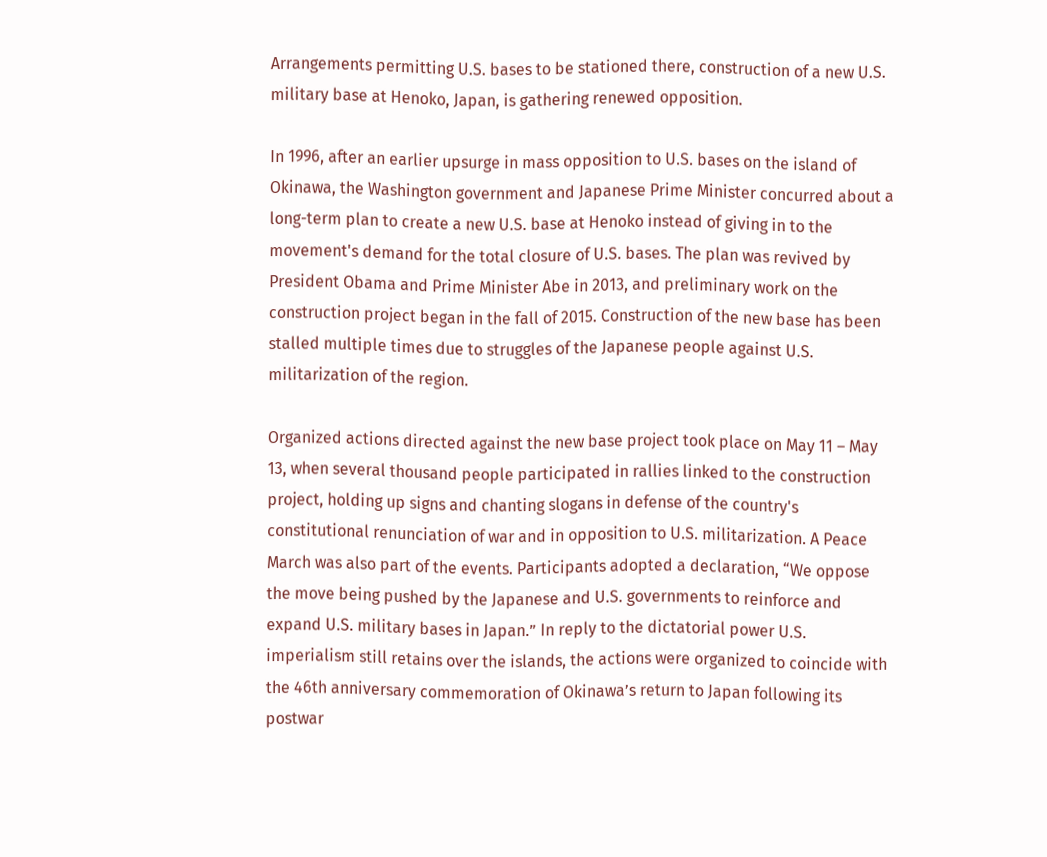Arrangements permitting U.S. bases to be stationed there, construction of a new U.S. military base at Henoko, Japan, is gathering renewed opposition.

In 1996, after an earlier upsurge in mass opposition to U.S. bases on the island of Okinawa, the Washington government and Japanese Prime Minister concurred about a long-term plan to create a new U.S. base at Henoko instead of giving in to the movement's demand for the total closure of U.S. bases. The plan was revived by President Obama and Prime Minister Abe in 2013, and preliminary work on the construction project began in the fall of 2015. Construction of the new base has been stalled multiple times due to struggles of the Japanese people against U.S. militarization of the region.

Organized actions directed against the new base project took place on May 11 – May 13, when several thousand people participated in rallies linked to the construction project, holding up signs and chanting slogans in defense of the country's constitutional renunciation of war and in opposition to U.S. militarization. A Peace March was also part of the events. Participants adopted a declaration, “We oppose the move being pushed by the Japanese and U.S. governments to reinforce and expand U.S. military bases in Japan.” In reply to the dictatorial power U.S. imperialism still retains over the islands, the actions were organized to coincide with the 46th anniversary commemoration of Okinawa’s return to Japan following its postwar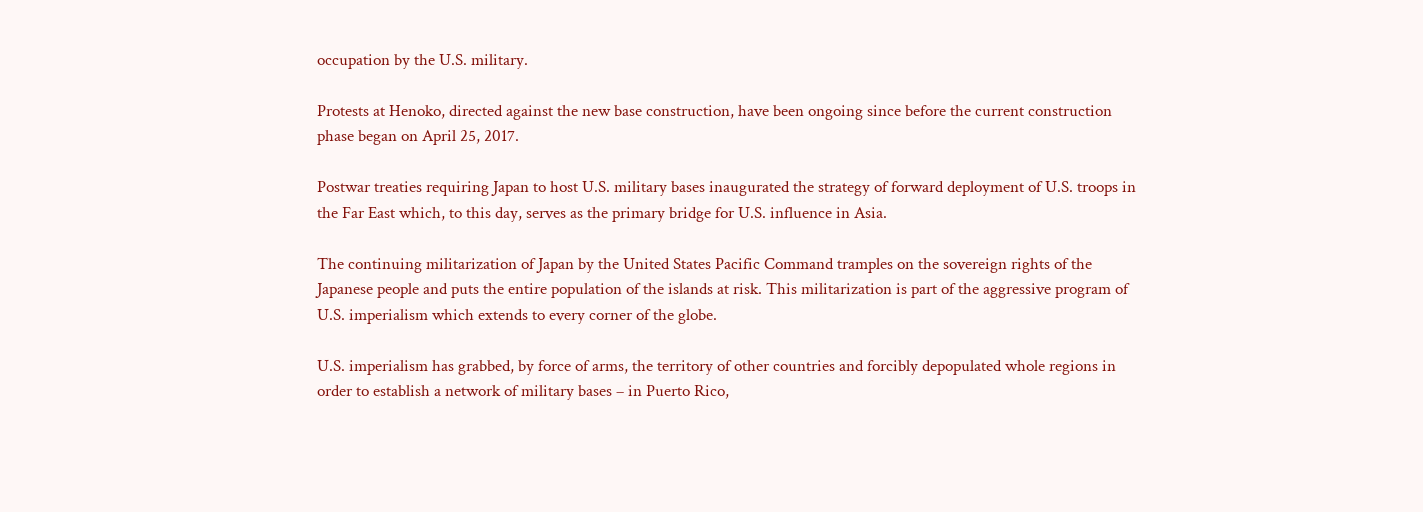occupation by the U.S. military.

Protests at Henoko, directed against the new base construction, have been ongoing since before the current construction phase began on April 25, 2017.

Postwar treaties requiring Japan to host U.S. military bases inaugurated the strategy of forward deployment of U.S. troops in the Far East which, to this day, serves as the primary bridge for U.S. influence in Asia.

The continuing militarization of Japan by the United States Pacific Command tramples on the sovereign rights of the Japanese people and puts the entire population of the islands at risk. This militarization is part of the aggressive program of U.S. imperialism which extends to every corner of the globe.

U.S. imperialism has grabbed, by force of arms, the territory of other countries and forcibly depopulated whole regions in order to establish a network of military bases – in Puerto Rico,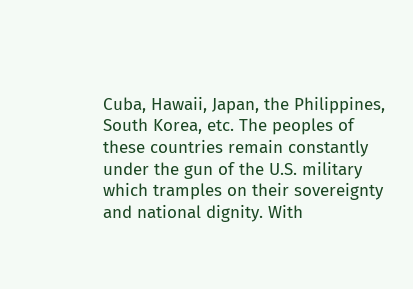Cuba, Hawaii, Japan, the Philippines, South Korea, etc. The peoples of these countries remain constantly under the gun of the U.S. military which tramples on their sovereignty and national dignity. With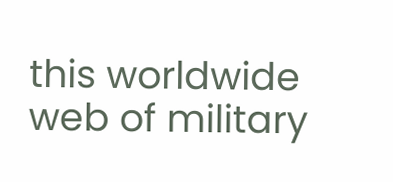this worldwide web of military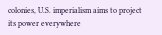colonies, U.S. imperialism aims to project its power everywhere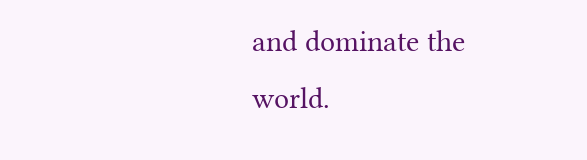and dominate the world.